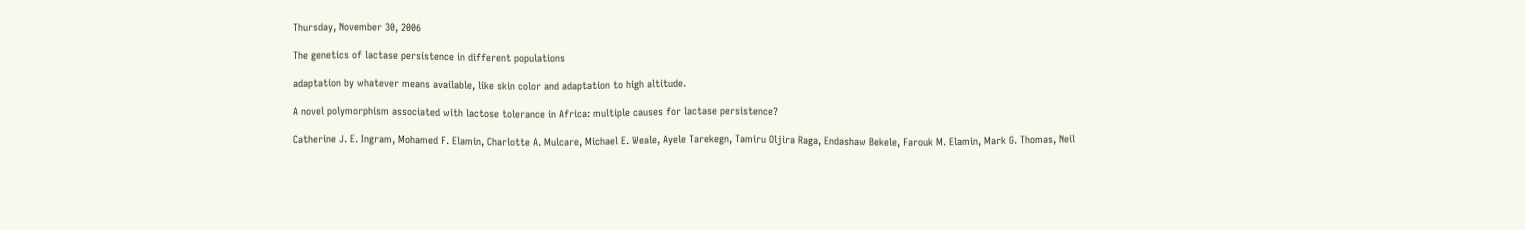Thursday, November 30, 2006

The genetics of lactase persistence in different populations

adaptation by whatever means available, like skin color and adaptation to high altitude.

A novel polymorphism associated with lactose tolerance in Africa: multiple causes for lactase persistence?

Catherine J. E. Ingram, Mohamed F. Elamin, Charlotte A. Mulcare, Michael E. Weale, Ayele Tarekegn, Tamiru Oljira Raga, Endashaw Bekele, Farouk M. Elamin, Mark G. Thomas, Neil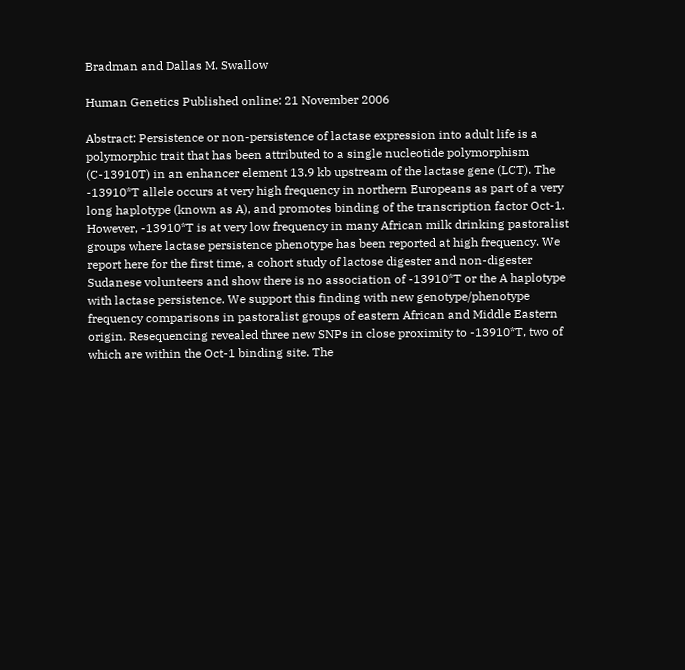Bradman and Dallas M. Swallow

Human Genetics Published online: 21 November 2006

Abstract: Persistence or non-persistence of lactase expression into adult life is a polymorphic trait that has been attributed to a single nucleotide polymorphism (C-13910T) in an enhancer element 13.9 kb upstream of the lactase gene (LCT). The -13910*T allele occurs at very high frequency in northern Europeans as part of a very long haplotype (known as A), and promotes binding of the transcription factor Oct-1. However, -13910*T is at very low frequency in many African milk drinking pastoralist groups where lactase persistence phenotype has been reported at high frequency. We report here for the first time, a cohort study of lactose digester and non-digester Sudanese volunteers and show there is no association of -13910*T or the A haplotype with lactase persistence. We support this finding with new genotype/phenotype frequency comparisons in pastoralist groups of eastern African and Middle Eastern origin. Resequencing revealed three new SNPs in close proximity to -13910*T, two of which are within the Oct-1 binding site. The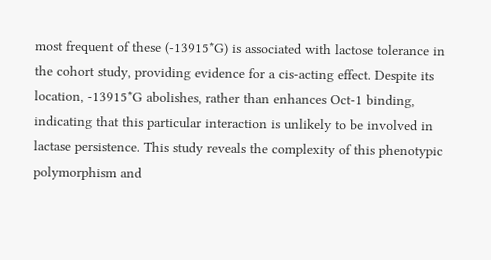most frequent of these (-13915*G) is associated with lactose tolerance in the cohort study, providing evidence for a cis-acting effect. Despite its location, -13915*G abolishes, rather than enhances Oct-1 binding, indicating that this particular interaction is unlikely to be involved in lactase persistence. This study reveals the complexity of this phenotypic polymorphism and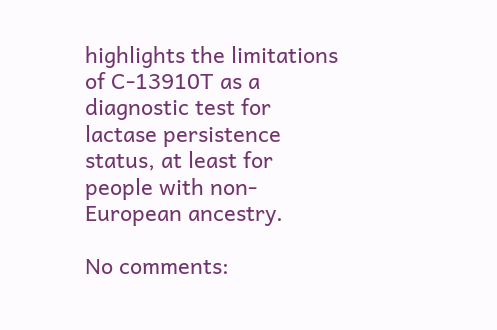highlights the limitations of C-13910T as a diagnostic test for lactase persistence status, at least for people with non-European ancestry.

No comments: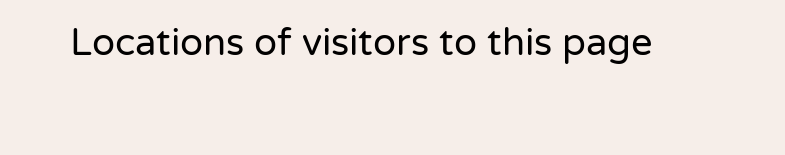Locations of visitors to this page